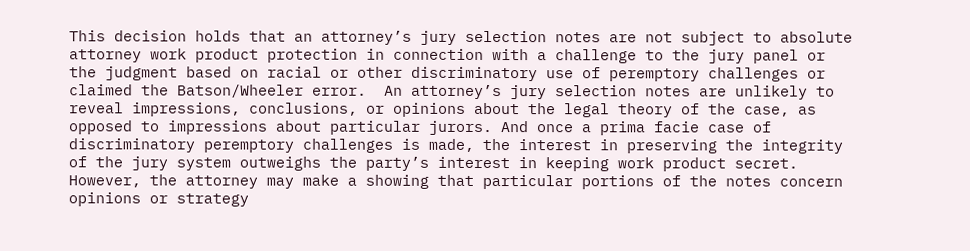This decision holds that an attorney’s jury selection notes are not subject to absolute attorney work product protection in connection with a challenge to the jury panel or the judgment based on racial or other discriminatory use of peremptory challenges or claimed the Batson/Wheeler error.  An attorney’s jury selection notes are unlikely to reveal impressions, conclusions, or opinions about the legal theory of the case, as opposed to impressions about particular jurors. And once a prima facie case of discriminatory peremptory challenges is made, the interest in preserving the integrity of the jury system outweighs the party’s interest in keeping work product secret.  However, the attorney may make a showing that particular portions of the notes concern opinions or strategy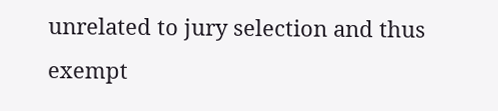unrelated to jury selection and thus exempt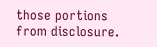those portions from disclosure.